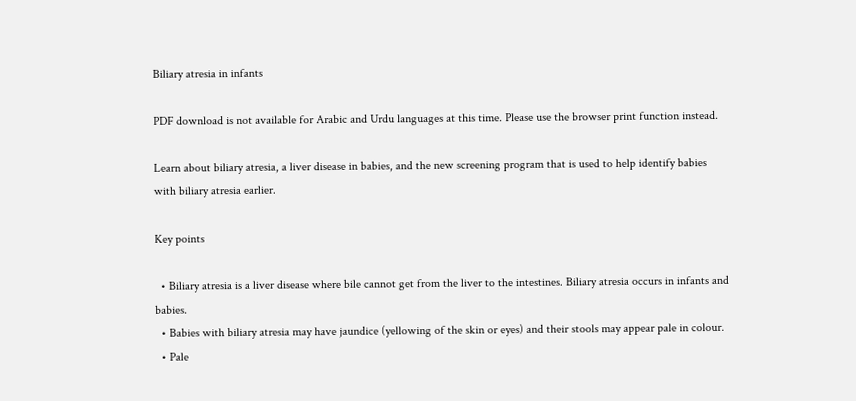Biliary atresia in infants

PDF download is not available for Arabic and Urdu languages at this time. Please use the browser print function instead.

Learn about biliary atresia, a liver disease in babies, and the new screening program that is used to help identify babies with biliary atresia earlier.

Key points

  • Biliary atresia is a liver disease where bile cannot get from the liver to the intestines. Biliary atresia occurs in infants and babies.
  • Babies with biliary atresia may have jaundice (yellowing of the skin or eyes) and their stools may appear pale in colour.
  • Pale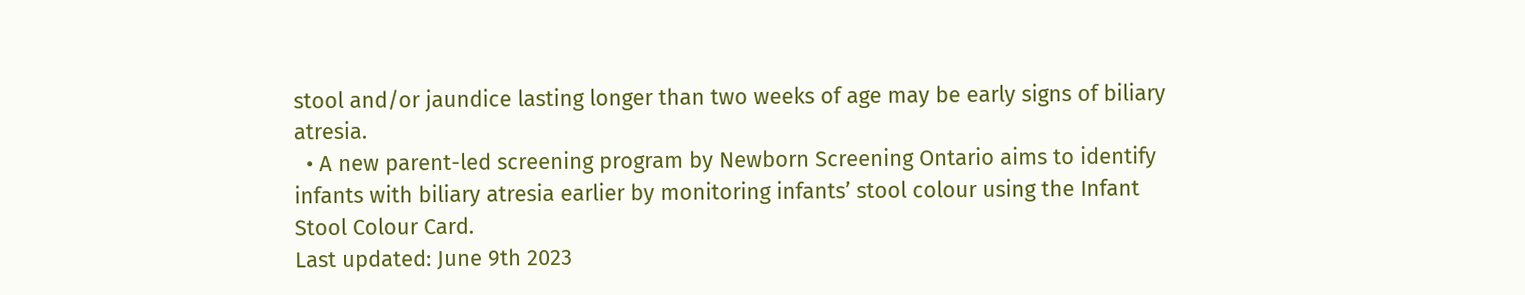stool and/or jaundice lasting longer than two weeks of age may be early signs of biliary atresia.
  • A new parent-led screening program by Newborn Screening Ontario aims to identify infants with biliary atresia earlier by monitoring infants’ stool colour using the Infant Stool Colour Card.
Last updated: June 9th 2023